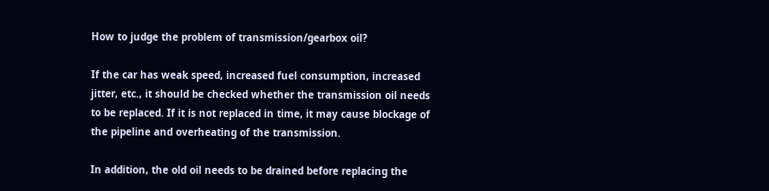How to judge the problem of transmission/gearbox oil?

If the car has weak speed, increased fuel consumption, increased jitter, etc., it should be checked whether the transmission oil needs to be replaced. If it is not replaced in time, it may cause blockage of the pipeline and overheating of the transmission.

In addition, the old oil needs to be drained before replacing the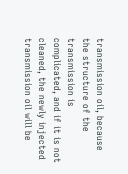transmission oil, because the structure of the transmission is complicated, and if it is not cleaned, the newly injected transmission oil will be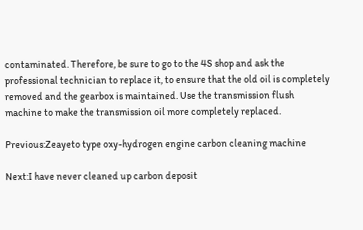contaminated. Therefore, be sure to go to the 4S shop and ask the professional technician to replace it, to ensure that the old oil is completely removed and the gearbox is maintained. Use the transmission flush machine to make the transmission oil more completely replaced.

Previous:Zeayeto type oxy-hydrogen engine carbon cleaning machine

Next:I have never cleaned up carbon deposit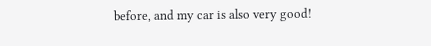before, and my car is also very good!